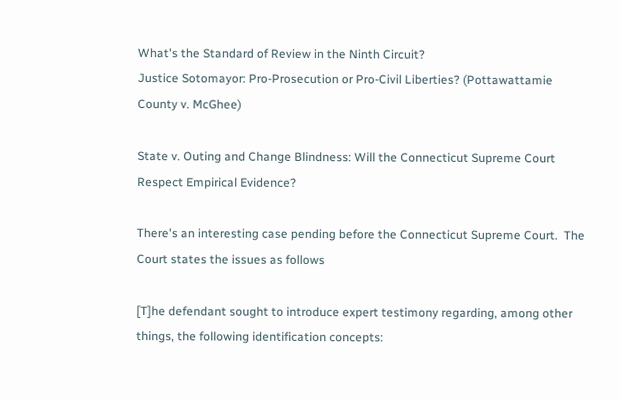What's the Standard of Review in the Ninth Circuit?
Justice Sotomayor: Pro-Prosecution or Pro-Civil Liberties? (Pottawattamie County v. McGhee)

State v. Outing and Change Blindness: Will the Connecticut Supreme Court Respect Empirical Evidence?

There's an interesting case pending before the Connecticut Supreme Court.  The Court states the issues as follows

[T]he defendant sought to introduce expert testimony regarding, among other things, the following identification concepts: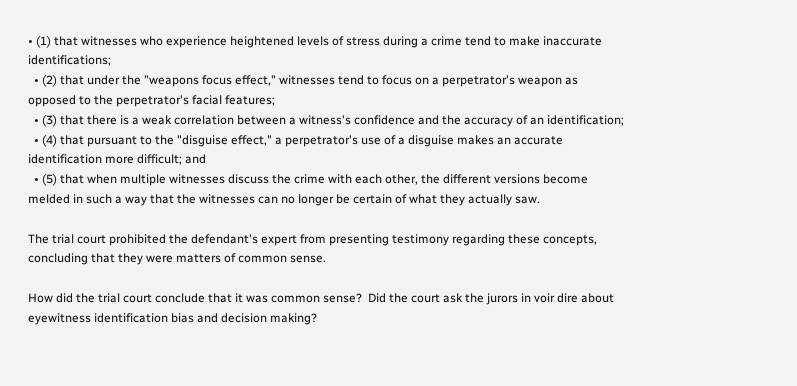• (1) that witnesses who experience heightened levels of stress during a crime tend to make inaccurate identifications;
  • (2) that under the "weapons focus effect," witnesses tend to focus on a perpetrator's weapon as opposed to the perpetrator's facial features;
  • (3) that there is a weak correlation between a witness's confidence and the accuracy of an identification;
  • (4) that pursuant to the "disguise effect," a perpetrator's use of a disguise makes an accurate identification more difficult; and
  • (5) that when multiple witnesses discuss the crime with each other, the different versions become melded in such a way that the witnesses can no longer be certain of what they actually saw.

The trial court prohibited the defendant's expert from presenting testimony regarding these concepts, concluding that they were matters of common sense.

How did the trial court conclude that it was common sense?  Did the court ask the jurors in voir dire about eyewitness identification bias and decision making?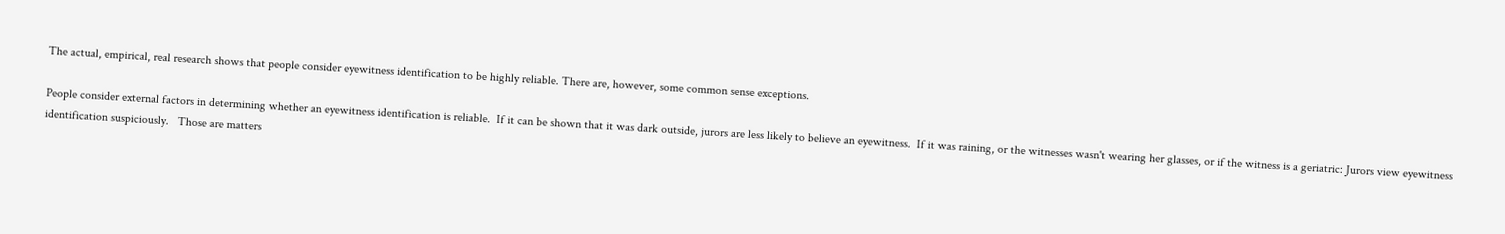The actual, empirical, real research shows that people consider eyewitness identification to be highly reliable. There are, however, some common sense exceptions.

People consider external factors in determining whether an eyewitness identification is reliable.  If it can be shown that it was dark outside, jurors are less likely to believe an eyewitness.  If it was raining, or the witnesses wasn't wearing her glasses, or if the witness is a geriatric: Jurors view eyewitness identification suspiciously.   Those are matters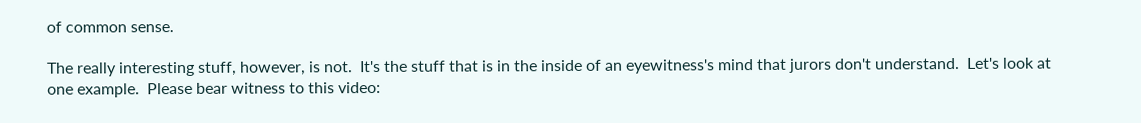of common sense.

The really interesting stuff, however, is not.  It's the stuff that is in the inside of an eyewitness's mind that jurors don't understand.  Let's look at one example.  Please bear witness to this video: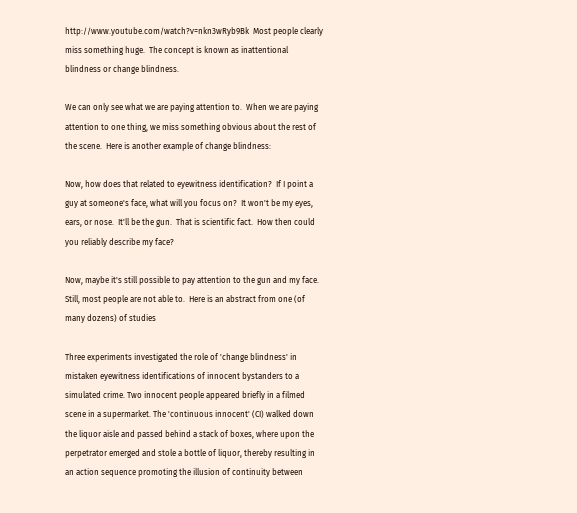http://www.youtube.com/watch?v=nkn3wRyb9Bk  Most people clearly miss something huge.  The concept is known as inattentional blindness or change blindness.

We can only see what we are paying attention to.  When we are paying attention to one thing, we miss something obvious about the rest of the scene.  Here is another example of change blindness:

Now, how does that related to eyewitness identification?  If I point a guy at someone's face, what will you focus on?  It won't be my eyes, ears, or nose.  It'll be the gun.  That is scientific fact.  How then could you reliably describe my face?

Now, maybe it's still possible to pay attention to the gun and my face.  Still, most people are not able to.  Here is an abstract from one (of many dozens) of studies

Three experiments investigated the role of 'change blindness' in mistaken eyewitness identifications of innocent bystanders to a simulated crime. Two innocent people appeared briefly in a filmed scene in a supermarket. The 'continuous innocent' (CI) walked down the liquor aisle and passed behind a stack of boxes, where upon the perpetrator emerged and stole a bottle of liquor, thereby resulting in an action sequence promoting the illusion of continuity between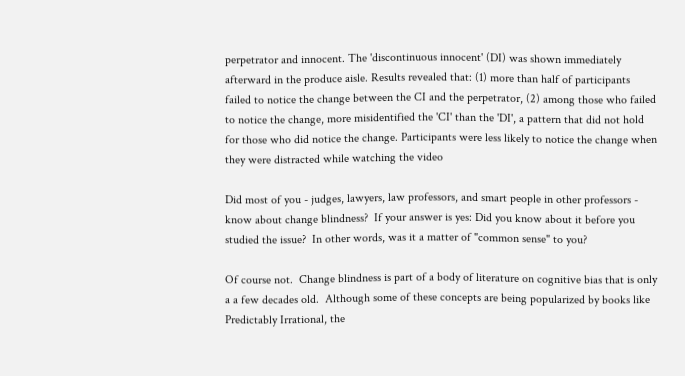perpetrator and innocent. The 'discontinuous innocent' (DI) was shown immediately afterward in the produce aisle. Results revealed that: (1) more than half of participants failed to notice the change between the CI and the perpetrator, (2) among those who failed to notice the change, more misidentified the 'CI' than the 'DI', a pattern that did not hold for those who did notice the change. Participants were less likely to notice the change when they were distracted while watching the video

Did most of you - judges, lawyers, law professors, and smart people in other professors - know about change blindness?  If your answer is yes: Did you know about it before you studied the issue?  In other words, was it a matter of "common sense" to you?

Of course not.  Change blindness is part of a body of literature on cognitive bias that is only a a few decades old.  Although some of these concepts are being popularized by books like Predictably Irrational, the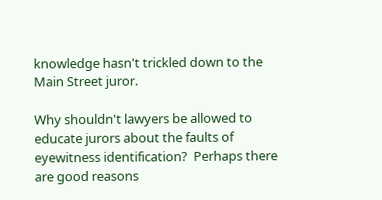knowledge hasn't trickled down to the Main Street juror.

Why shouldn't lawyers be allowed to educate jurors about the faults of eyewitness identification?  Perhaps there are good reasons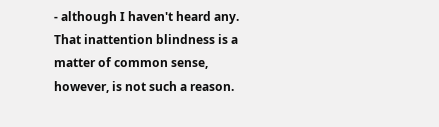- although I haven't heard any.  That inattention blindness is a matter of common sense, however, is not such a reason.